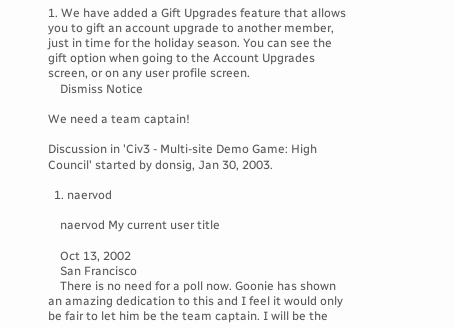1. We have added a Gift Upgrades feature that allows you to gift an account upgrade to another member, just in time for the holiday season. You can see the gift option when going to the Account Upgrades screen, or on any user profile screen.
    Dismiss Notice

We need a team captain!

Discussion in 'Civ3 - Multi-site Demo Game: High Council' started by donsig, Jan 30, 2003.

  1. naervod

    naervod My current user title

    Oct 13, 2002
    San Francisco
    There is no need for a poll now. Goonie has shown an amazing dedication to this and I feel it would only be fair to let him be the team captain. I will be the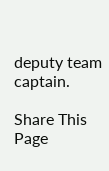deputy team captain.

Share This Page